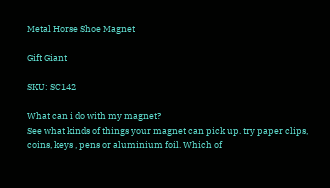Metal Horse Shoe Magnet

Gift Giant

SKU: SC142

What can i do with my magnet?
See what kinds of things your magnet can pick up. try paper clips, coins, keys , pens or aluminium foil. Which of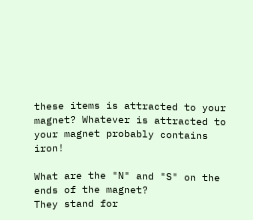these items is attracted to your magnet? Whatever is attracted to your magnet probably contains iron!

What are the "N" and "S" on the ends of the magnet?
They stand for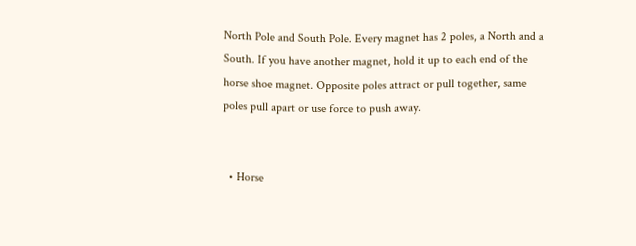North Pole and South Pole. Every magnet has 2 poles, a North and a South. If you have another magnet, hold it up to each end of the horse shoe magnet. Opposite poles attract or pull together, same poles pull apart or use force to push away.


  • Horse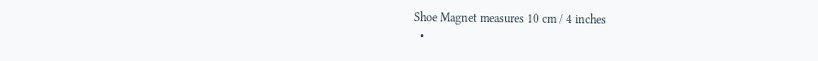Shoe Magnet measures 10 cm / 4 inches
  •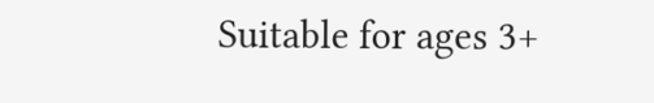Suitable for ages 3+